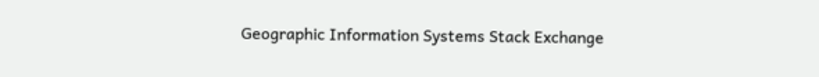Geographic Information Systems Stack Exchange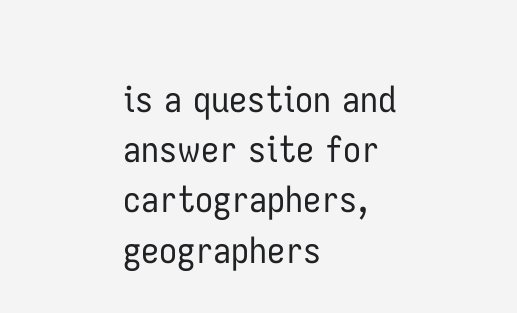is a question and answer site for cartographers, geographers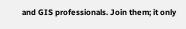and GIS professionals. Join them; it only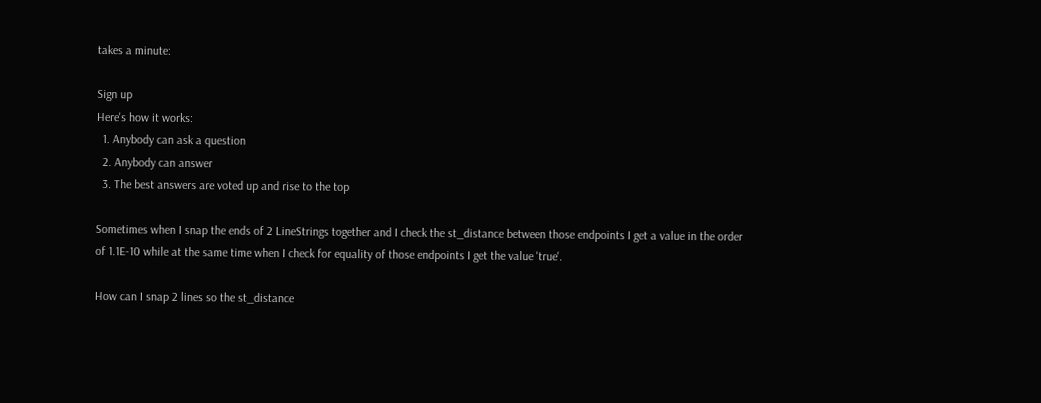takes a minute:

Sign up
Here's how it works:
  1. Anybody can ask a question
  2. Anybody can answer
  3. The best answers are voted up and rise to the top

Sometimes when I snap the ends of 2 LineStrings together and I check the st_distance between those endpoints I get a value in the order of 1.1E-10 while at the same time when I check for equality of those endpoints I get the value 'true'.

How can I snap 2 lines so the st_distance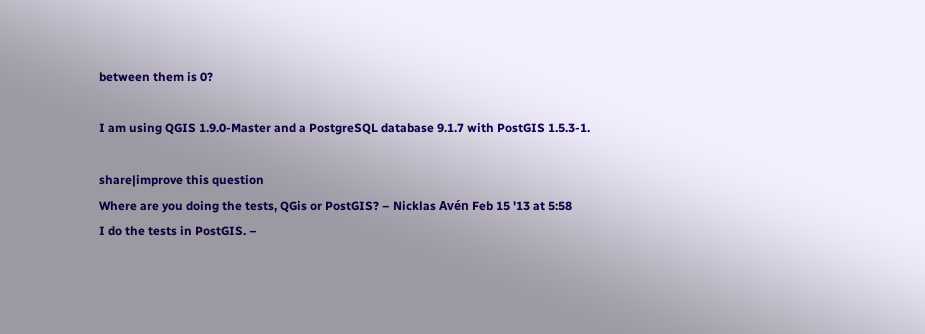between them is 0?

I am using QGIS 1.9.0-Master and a PostgreSQL database 9.1.7 with PostGIS 1.5.3-1.

share|improve this question
Where are you doing the tests, QGis or PostGIS? – Nicklas Avén Feb 15 '13 at 5:58
I do the tests in PostGIS. –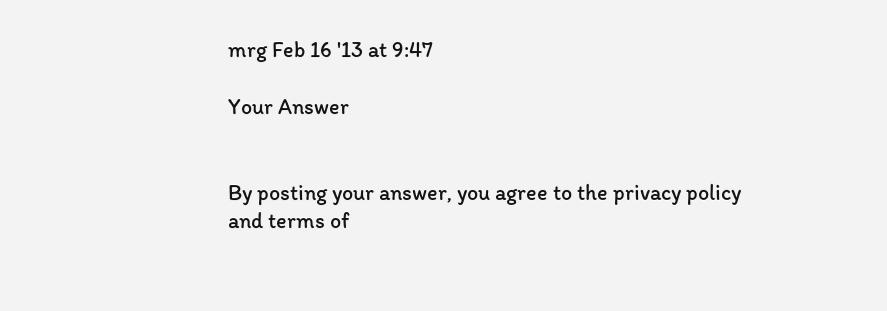mrg Feb 16 '13 at 9:47

Your Answer


By posting your answer, you agree to the privacy policy and terms of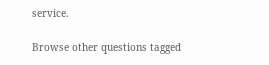service.

Browse other questions tagged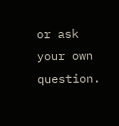or ask your own question.